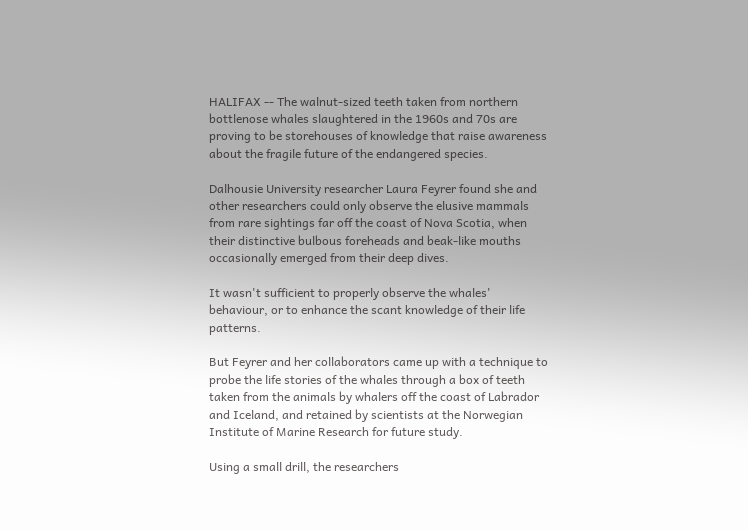HALIFAX -- The walnut-sized teeth taken from northern bottlenose whales slaughtered in the 1960s and 70s are proving to be storehouses of knowledge that raise awareness about the fragile future of the endangered species.

Dalhousie University researcher Laura Feyrer found she and other researchers could only observe the elusive mammals from rare sightings far off the coast of Nova Scotia, when their distinctive bulbous foreheads and beak-like mouths occasionally emerged from their deep dives.

It wasn't sufficient to properly observe the whales' behaviour, or to enhance the scant knowledge of their life patterns.

But Feyrer and her collaborators came up with a technique to probe the life stories of the whales through a box of teeth taken from the animals by whalers off the coast of Labrador and Iceland, and retained by scientists at the Norwegian Institute of Marine Research for future study.

Using a small drill, the researchers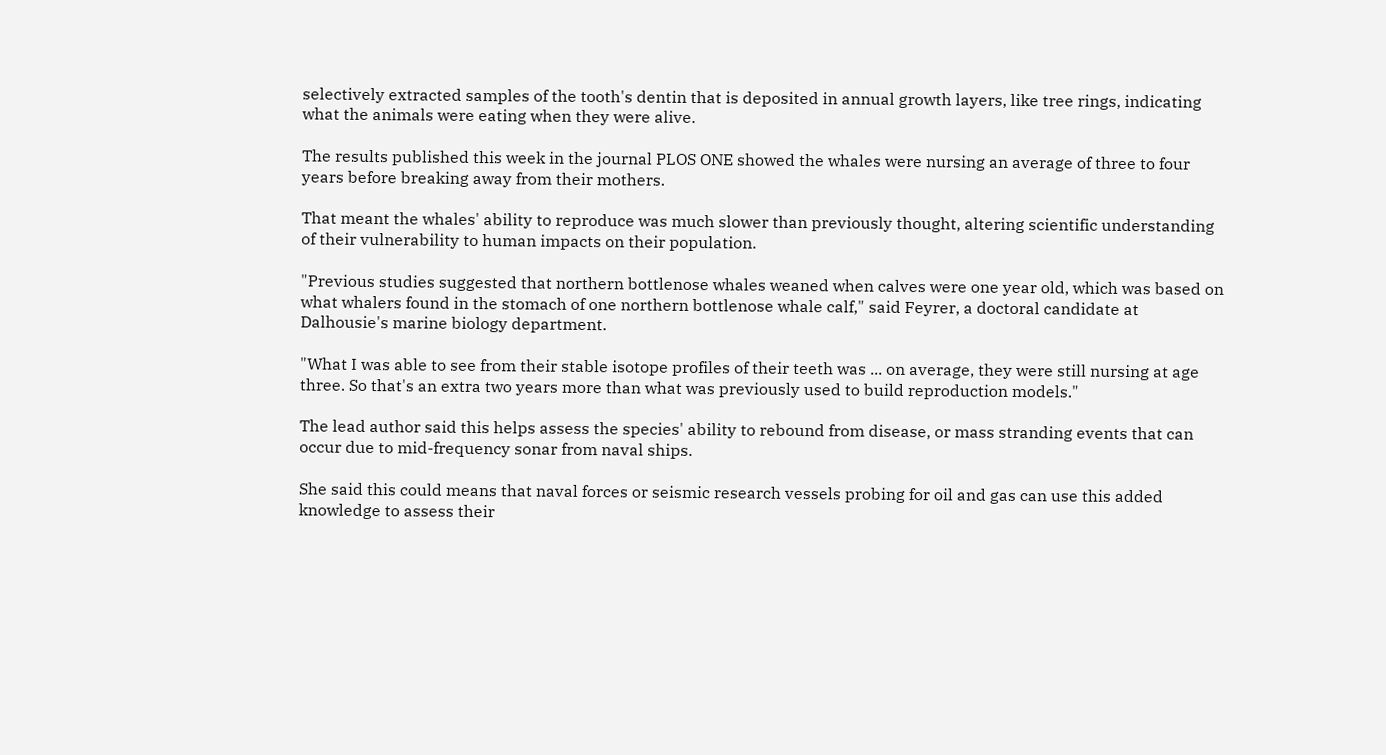selectively extracted samples of the tooth's dentin that is deposited in annual growth layers, like tree rings, indicating what the animals were eating when they were alive.

The results published this week in the journal PLOS ONE showed the whales were nursing an average of three to four years before breaking away from their mothers.

That meant the whales' ability to reproduce was much slower than previously thought, altering scientific understanding of their vulnerability to human impacts on their population.

"Previous studies suggested that northern bottlenose whales weaned when calves were one year old, which was based on what whalers found in the stomach of one northern bottlenose whale calf," said Feyrer, a doctoral candidate at Dalhousie's marine biology department.

"What I was able to see from their stable isotope profiles of their teeth was ... on average, they were still nursing at age three. So that's an extra two years more than what was previously used to build reproduction models."

The lead author said this helps assess the species' ability to rebound from disease, or mass stranding events that can occur due to mid-frequency sonar from naval ships.

She said this could means that naval forces or seismic research vessels probing for oil and gas can use this added knowledge to assess their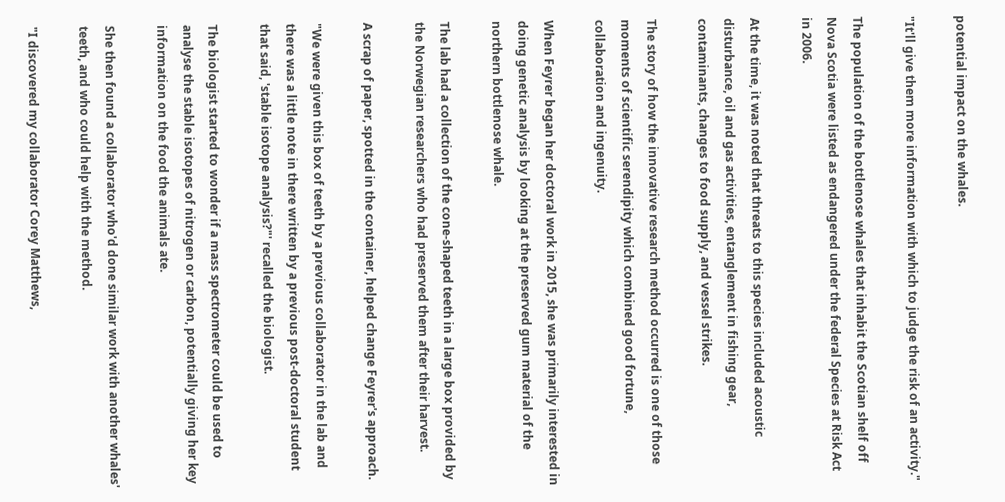potential impact on the whales.

"It'll give them more information with which to judge the risk of an activity."

The population of the bottlenose whales that inhabit the Scotian shelf off Nova Scotia were listed as endangered under the federal Species at Risk Act in 2006.

At the time, it was noted that threats to this species included acoustic disturbance, oil and gas activities, entanglement in fishing gear, contaminants, changes to food supply, and vessel strikes.

The story of how the innovative research method occurred is one of those moments of scientific serendipity which combined good fortune, collaboration and ingenuity.

When Feyrer began her doctoral work in 2015, she was primarily interested in doing genetic analysis by looking at the preserved gum material of the northern bottlenose whale.

The lab had a collection of the cone-shaped teeth in a large box provided by the Norwegian researchers who had preserved them after their harvest.

A scrap of paper, spotted in the container, helped change Feyrer's approach.

"We were given this box of teeth by a previous collaborator in the lab and there was a little note in there written by a previous post-doctoral student that said, 'stable isotope analysis?"' recalled the biologist.

The biologist started to wonder if a mass spectrometer could be used to analyse the stable isotopes of nitrogen or carbon, potentially giving her key information on the food the animals ate.

She then found a collaborator who'd done similar work with another whales' teeth, and who could help with the method.

"I discovered my collaborator Corey Matthews,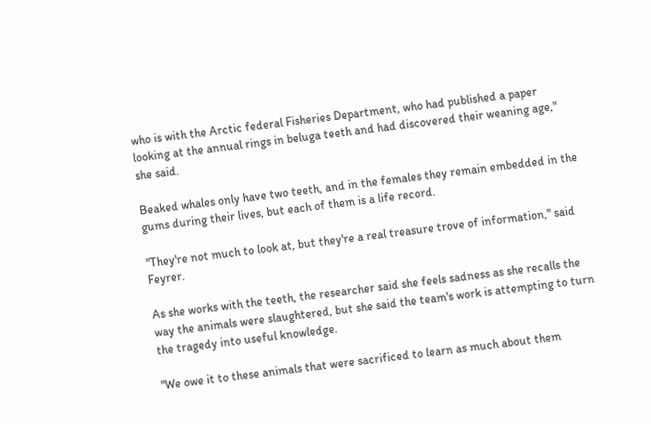who is with the Arctic federal Fisheries Department, who had published a paper looking at the annual rings in beluga teeth and had discovered their weaning age," she said.

Beaked whales only have two teeth, and in the females they remain embedded in the gums during their lives, but each of them is a life record.

"They're not much to look at, but they're a real treasure trove of information," said Feyrer.

As she works with the teeth, the researcher said she feels sadness as she recalls the way the animals were slaughtered, but she said the team's work is attempting to turn the tragedy into useful knowledge.

"We owe it to these animals that were sacrificed to learn as much about them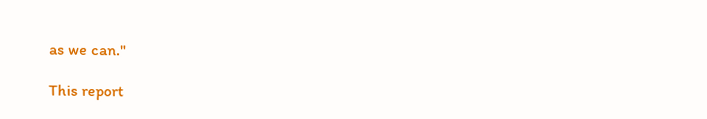as we can."

This report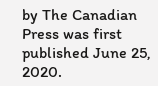by The Canadian Press was first published June 25, 2020.